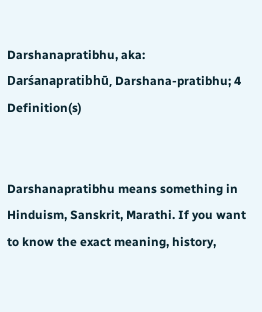Darshanapratibhu, aka: Darśanapratibhū, Darshana-pratibhu; 4 Definition(s)


Darshanapratibhu means something in Hinduism, Sanskrit, Marathi. If you want to know the exact meaning, history,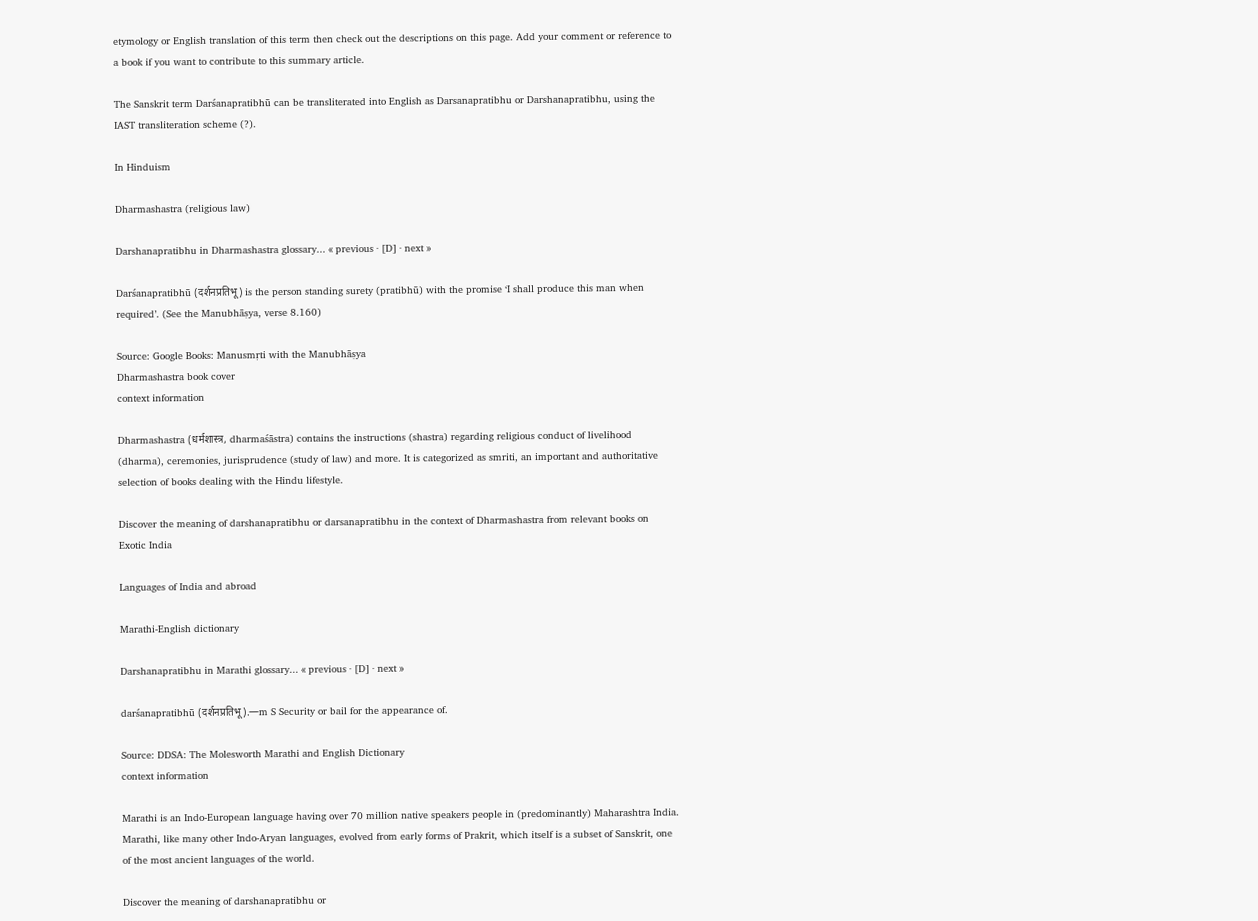etymology or English translation of this term then check out the descriptions on this page. Add your comment or reference to a book if you want to contribute to this summary article.

The Sanskrit term Darśanapratibhū can be transliterated into English as Darsanapratibhu or Darshanapratibhu, using the IAST transliteration scheme (?).

In Hinduism

Dharmashastra (religious law)

Darshanapratibhu in Dharmashastra glossary... « previous · [D] · next »

Darśanapratibhū (दर्शनप्रतिभू) is the person standing surety (pratibhū) with the promise ‘I shall produce this man when required’. (See the Manubhāṣya, verse 8.160)

Source: Google Books: Manusmṛti with the Manubhāṣya
Dharmashastra book cover
context information

Dharmashastra (धर्मशास्त्र, dharmaśāstra) contains the instructions (shastra) regarding religious conduct of livelihood (dharma), ceremonies, jurisprudence (study of law) and more. It is categorized as smriti, an important and authoritative selection of books dealing with the Hindu lifestyle.

Discover the meaning of darshanapratibhu or darsanapratibhu in the context of Dharmashastra from relevant books on Exotic India

Languages of India and abroad

Marathi-English dictionary

Darshanapratibhu in Marathi glossary... « previous · [D] · next »

darśanapratibhū (दर्शनप्रतिभू).—m S Security or bail for the appearance of.

Source: DDSA: The Molesworth Marathi and English Dictionary
context information

Marathi is an Indo-European language having over 70 million native speakers people in (predominantly) Maharashtra India. Marathi, like many other Indo-Aryan languages, evolved from early forms of Prakrit, which itself is a subset of Sanskrit, one of the most ancient languages of the world.

Discover the meaning of darshanapratibhu or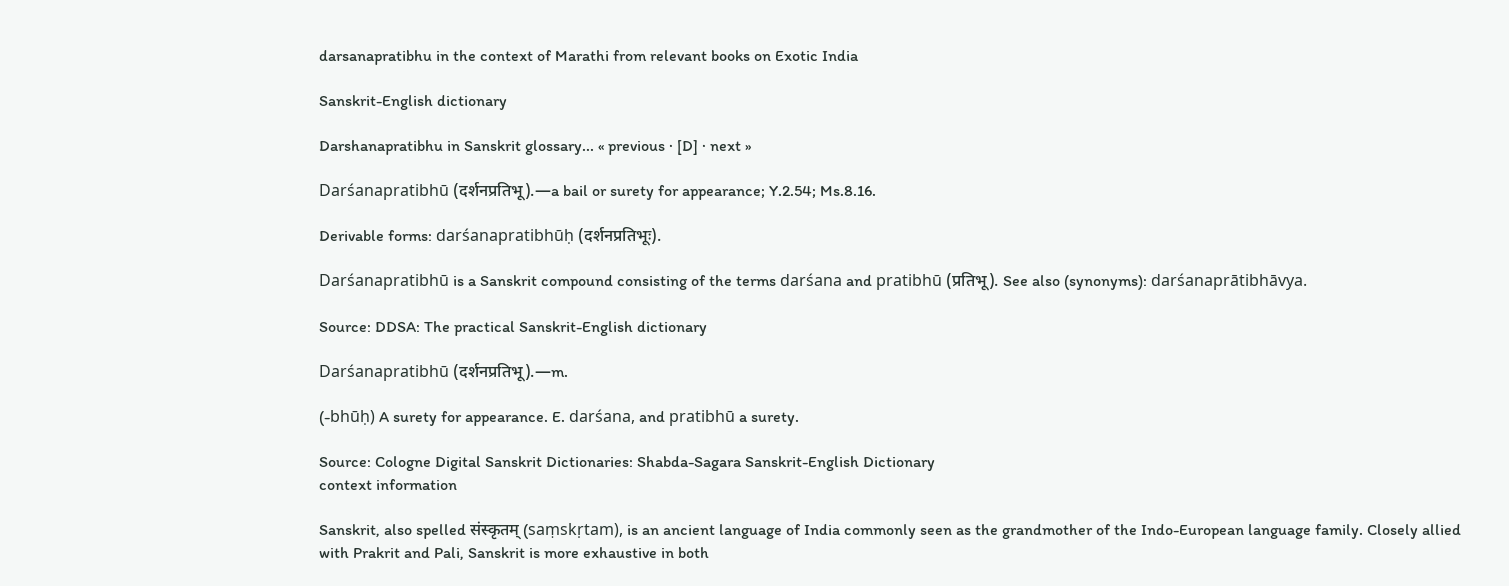darsanapratibhu in the context of Marathi from relevant books on Exotic India

Sanskrit-English dictionary

Darshanapratibhu in Sanskrit glossary... « previous · [D] · next »

Darśanapratibhū (दर्शनप्रतिभू).—a bail or surety for appearance; Y.2.54; Ms.8.16.

Derivable forms: darśanapratibhūḥ (दर्शनप्रतिभूः).

Darśanapratibhū is a Sanskrit compound consisting of the terms darśana and pratibhū (प्रतिभू). See also (synonyms): darśanaprātibhāvya.

Source: DDSA: The practical Sanskrit-English dictionary

Darśanapratibhū (दर्शनप्रतिभू).—m.

(-bhūḥ) A surety for appearance. E. darśana, and pratibhū a surety.

Source: Cologne Digital Sanskrit Dictionaries: Shabda-Sagara Sanskrit-English Dictionary
context information

Sanskrit, also spelled संस्कृतम् (saṃskṛtam), is an ancient language of India commonly seen as the grandmother of the Indo-European language family. Closely allied with Prakrit and Pali, Sanskrit is more exhaustive in both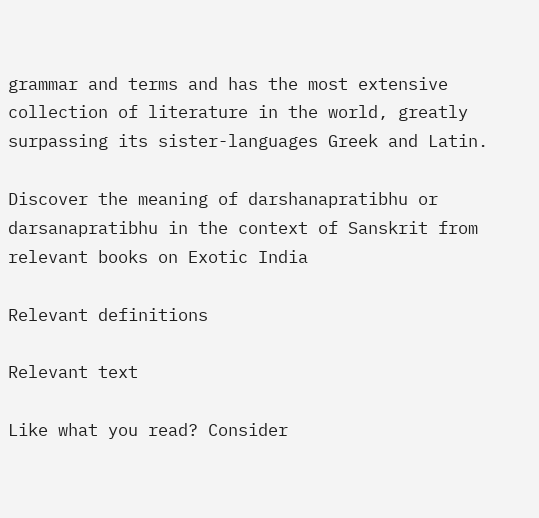grammar and terms and has the most extensive collection of literature in the world, greatly surpassing its sister-languages Greek and Latin.

Discover the meaning of darshanapratibhu or darsanapratibhu in the context of Sanskrit from relevant books on Exotic India

Relevant definitions

Relevant text

Like what you read? Consider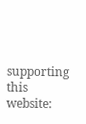supporting this website: